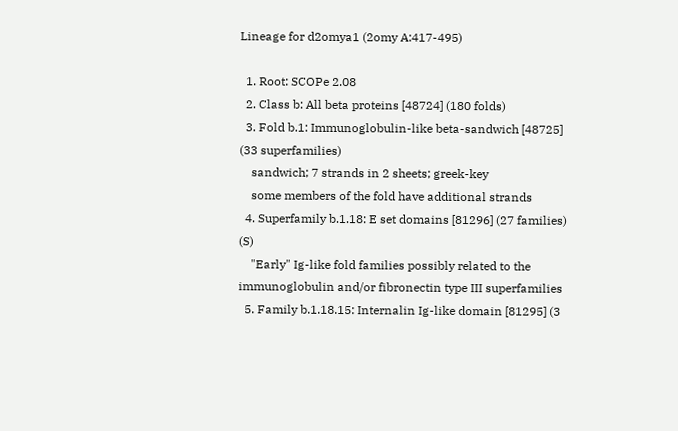Lineage for d2omya1 (2omy A:417-495)

  1. Root: SCOPe 2.08
  2. Class b: All beta proteins [48724] (180 folds)
  3. Fold b.1: Immunoglobulin-like beta-sandwich [48725] (33 superfamilies)
    sandwich; 7 strands in 2 sheets; greek-key
    some members of the fold have additional strands
  4. Superfamily b.1.18: E set domains [81296] (27 families) (S)
    "Early" Ig-like fold families possibly related to the immunoglobulin and/or fibronectin type III superfamilies
  5. Family b.1.18.15: Internalin Ig-like domain [81295] (3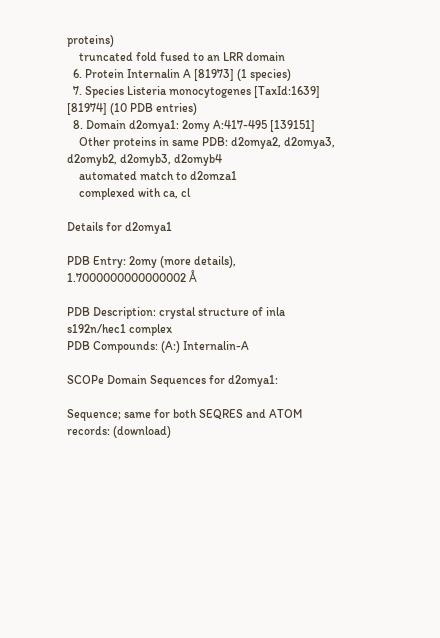proteins)
    truncated fold fused to an LRR domain
  6. Protein Internalin A [81973] (1 species)
  7. Species Listeria monocytogenes [TaxId:1639] [81974] (10 PDB entries)
  8. Domain d2omya1: 2omy A:417-495 [139151]
    Other proteins in same PDB: d2omya2, d2omya3, d2omyb2, d2omyb3, d2omyb4
    automated match to d2omza1
    complexed with ca, cl

Details for d2omya1

PDB Entry: 2omy (more details), 1.7000000000000002 Å

PDB Description: crystal structure of inla s192n/hec1 complex
PDB Compounds: (A:) Internalin-A

SCOPe Domain Sequences for d2omya1:

Sequence; same for both SEQRES and ATOM records: (download)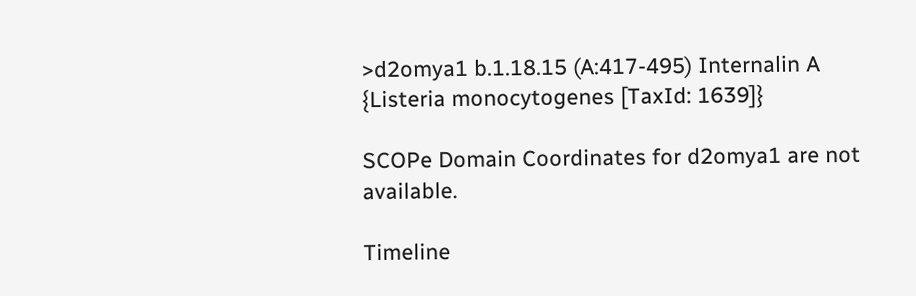>d2omya1 b.1.18.15 (A:417-495) Internalin A {Listeria monocytogenes [TaxId: 1639]}

SCOPe Domain Coordinates for d2omya1 are not available.

Timeline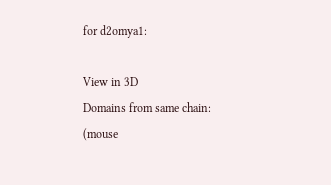for d2omya1:

View in 3D
Domains from same chain:
(mouse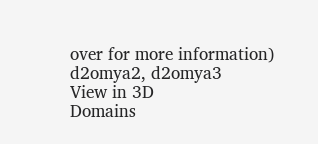over for more information)
d2omya2, d2omya3
View in 3D
Domains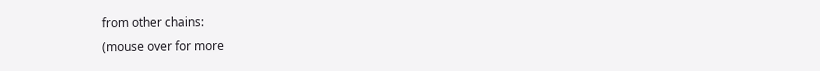from other chains:
(mouse over for more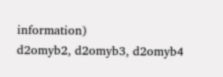information)
d2omyb2, d2omyb3, d2omyb4